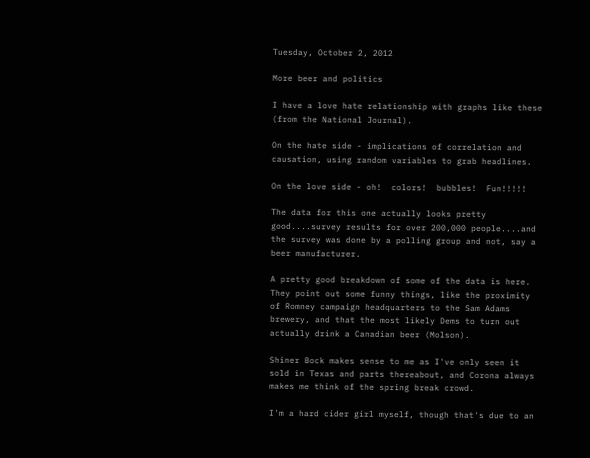Tuesday, October 2, 2012

More beer and politics

I have a love hate relationship with graphs like these (from the National Journal).

On the hate side - implications of correlation and causation, using random variables to grab headlines.

On the love side - oh!  colors!  bubbles!  Fun!!!!!

The data for this one actually looks pretty good....survey results for over 200,000 people....and the survey was done by a polling group and not, say a beer manufacturer.

A pretty good breakdown of some of the data is here.  They point out some funny things, like the proximity of Romney campaign headquarters to the Sam Adams brewery, and that the most likely Dems to turn out actually drink a Canadian beer (Molson).

Shiner Bock makes sense to me as I've only seen it sold in Texas and parts thereabout, and Corona always makes me think of the spring break crowd.

I'm a hard cider girl myself, though that's due to an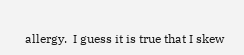allergy.  I guess it is true that I skew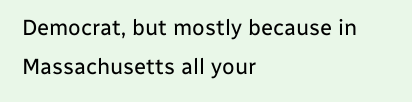Democrat, but mostly because in Massachusetts all your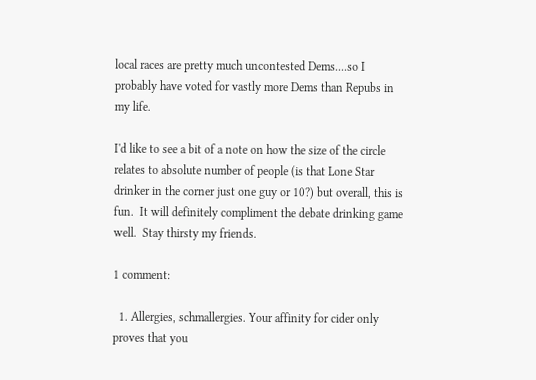local races are pretty much uncontested Dems....so I probably have voted for vastly more Dems than Repubs in my life.

I'd like to see a bit of a note on how the size of the circle relates to absolute number of people (is that Lone Star drinker in the corner just one guy or 10?) but overall, this is fun.  It will definitely compliment the debate drinking game well.  Stay thirsty my friends.

1 comment:

  1. Allergies, schmallergies. Your affinity for cider only proves that you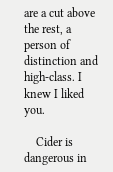are a cut above the rest, a person of distinction and high-class. I knew I liked you.

    Cider is dangerous in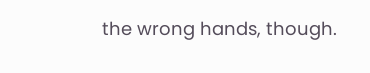the wrong hands, though.